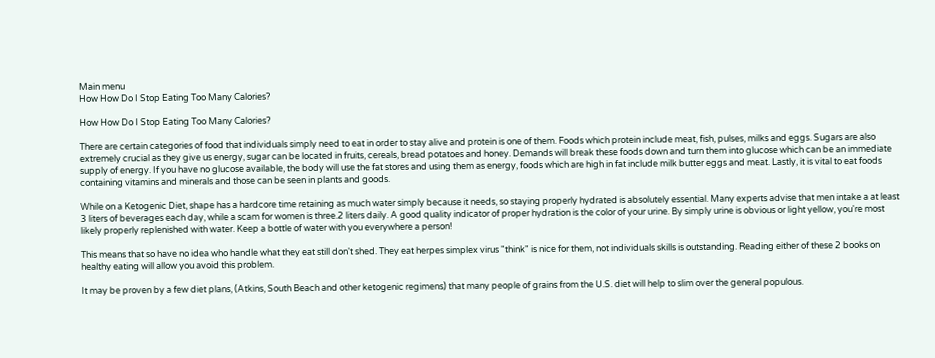Main menu
How How Do I Stop Eating Too Many Calories?

How How Do I Stop Eating Too Many Calories?

There are certain categories of food that individuals simply need to eat in order to stay alive and protein is one of them. Foods which protein include meat, fish, pulses, milks and eggs. Sugars are also extremely crucial as they give us energy, sugar can be located in fruits, cereals, bread potatoes and honey. Demands will break these foods down and turn them into glucose which can be an immediate supply of energy. If you have no glucose available, the body will use the fat stores and using them as energy, foods which are high in fat include milk butter eggs and meat. Lastly, it is vital to eat foods containing vitamins and minerals and those can be seen in plants and goods.

While on a Ketogenic Diet, shape has a hardcore time retaining as much water simply because it needs, so staying properly hydrated is absolutely essential. Many experts advise that men intake a at least 3 liters of beverages each day, while a scam for women is three.2 liters daily. A good quality indicator of proper hydration is the color of your urine. By simply urine is obvious or light yellow, you're most likely properly replenished with water. Keep a bottle of water with you everywhere a person!

This means that so have no idea who handle what they eat still don't shed. They eat herpes simplex virus "think" is nice for them, not individuals skills is outstanding. Reading either of these 2 books on healthy eating will allow you avoid this problem.

It may be proven by a few diet plans, (Atkins, South Beach and other ketogenic regimens) that many people of grains from the U.S. diet will help to slim over the general populous.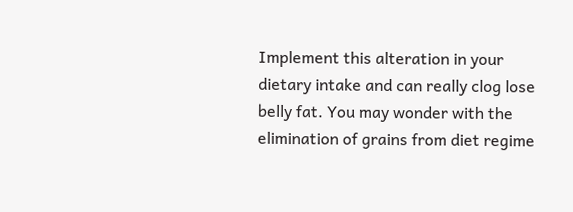Implement this alteration in your dietary intake and can really clog lose belly fat. You may wonder with the elimination of grains from diet regime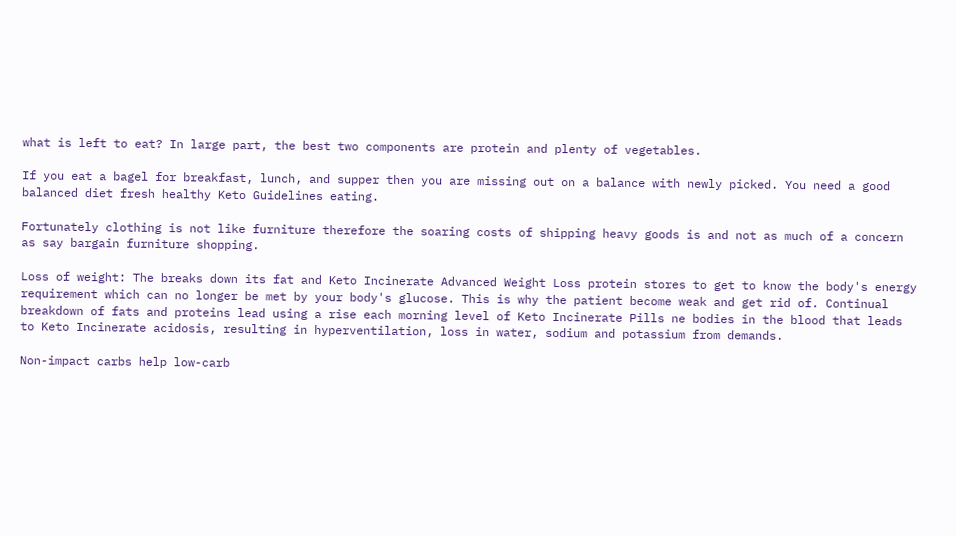what is left to eat? In large part, the best two components are protein and plenty of vegetables.

If you eat a bagel for breakfast, lunch, and supper then you are missing out on a balance with newly picked. You need a good balanced diet fresh healthy Keto Guidelines eating.

Fortunately clothing is not like furniture therefore the soaring costs of shipping heavy goods is and not as much of a concern as say bargain furniture shopping.

Loss of weight: The breaks down its fat and Keto Incinerate Advanced Weight Loss protein stores to get to know the body's energy requirement which can no longer be met by your body's glucose. This is why the patient become weak and get rid of. Continual breakdown of fats and proteins lead using a rise each morning level of Keto Incinerate Pills ne bodies in the blood that leads to Keto Incinerate acidosis, resulting in hyperventilation, loss in water, sodium and potassium from demands.

Non-impact carbs help low-carb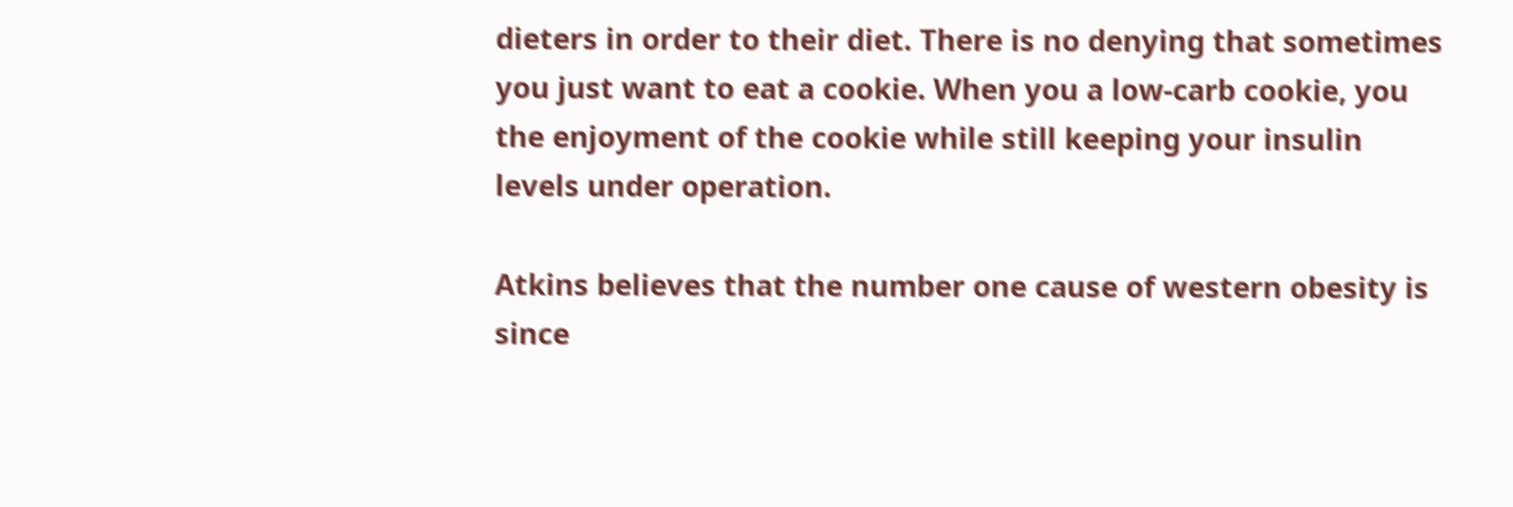dieters in order to their diet. There is no denying that sometimes you just want to eat a cookie. When you a low-carb cookie, you the enjoyment of the cookie while still keeping your insulin levels under operation.

Atkins believes that the number one cause of western obesity is since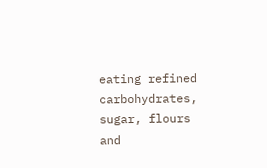eating refined carbohydrates, sugar, flours and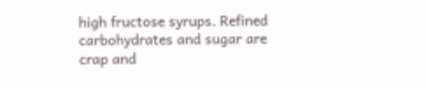high fructose syrups. Refined carbohydrates and sugar are crap and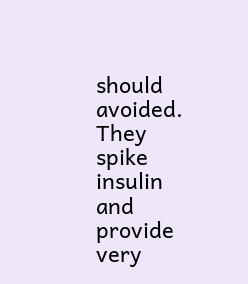should avoided. They spike insulin and provide very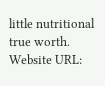little nutritional true worth. Website URL: